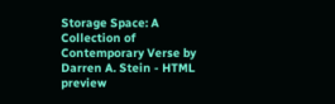Storage Space: A Collection of Contemporary Verse by Darren A. Stein - HTML preview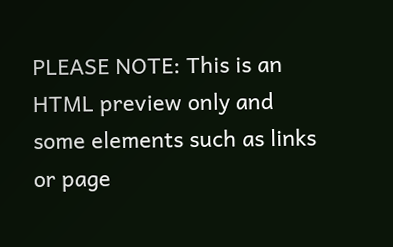PLEASE NOTE: This is an HTML preview only and some elements such as links or page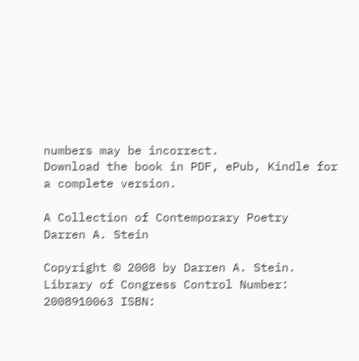numbers may be incorrect.
Download the book in PDF, ePub, Kindle for a complete version.

A Collection of Contemporary Poetry
Darren A. Stein

Copyright © 2008 by Darren A. Stein. Library of Congress Control Number: 2008910063 ISBN: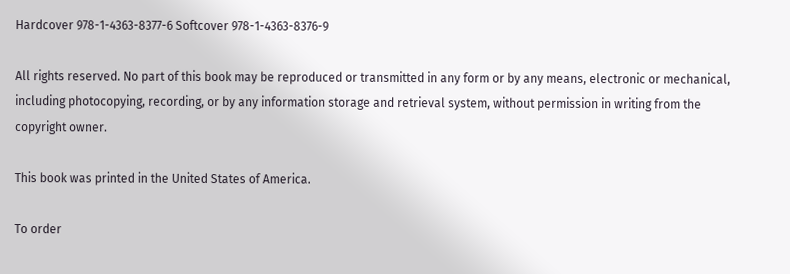Hardcover 978-1-4363-8377-6 Softcover 978-1-4363-8376-9

All rights reserved. No part of this book may be reproduced or transmitted in any form or by any means, electronic or mechanical, including photocopying, recording, or by any information storage and retrieval system, without permission in writing from the copyright owner.

This book was printed in the United States of America.

To order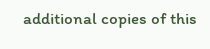additional copies of this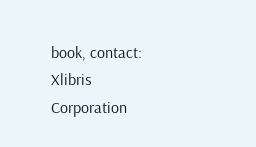book, contact: Xlibris Corporation